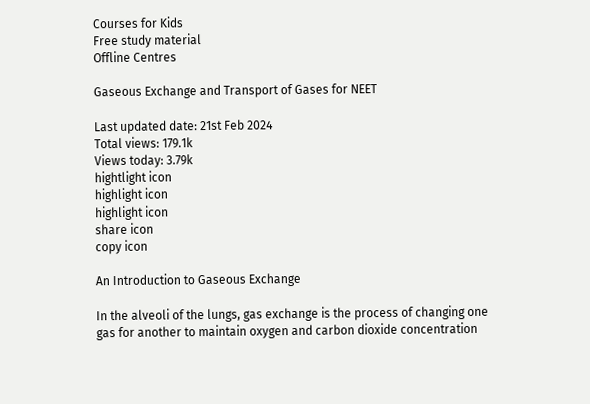Courses for Kids
Free study material
Offline Centres

Gaseous Exchange and Transport of Gases for NEET

Last updated date: 21st Feb 2024
Total views: 179.1k
Views today: 3.79k
hightlight icon
highlight icon
highlight icon
share icon
copy icon

An Introduction to Gaseous Exchange

In the alveoli of the lungs, gas exchange is the process of changing one gas for another to maintain oxygen and carbon dioxide concentration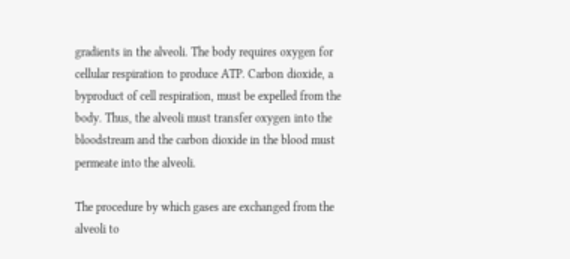gradients in the alveoli. The body requires oxygen for cellular respiration to produce ATP. Carbon dioxide, a byproduct of cell respiration, must be expelled from the body. Thus, the alveoli must transfer oxygen into the bloodstream and the carbon dioxide in the blood must permeate into the alveoli.

The procedure by which gases are exchanged from the alveoli to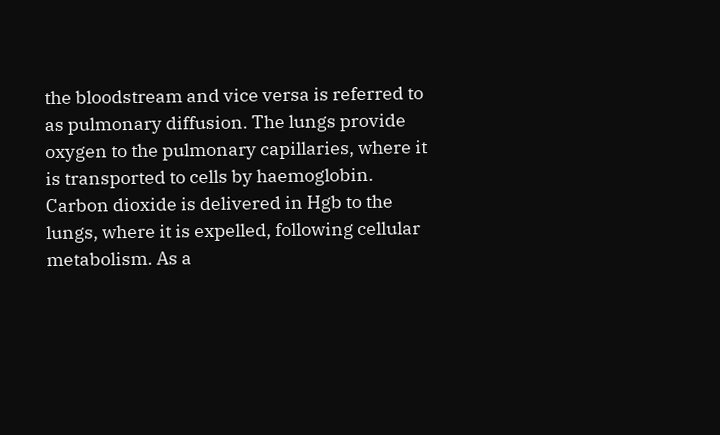the bloodstream and vice versa is referred to as pulmonary diffusion. The lungs provide oxygen to the pulmonary capillaries, where it is transported to cells by haemoglobin. Carbon dioxide is delivered in Hgb to the lungs, where it is expelled, following cellular metabolism. As a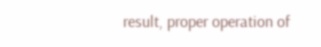result, proper operation of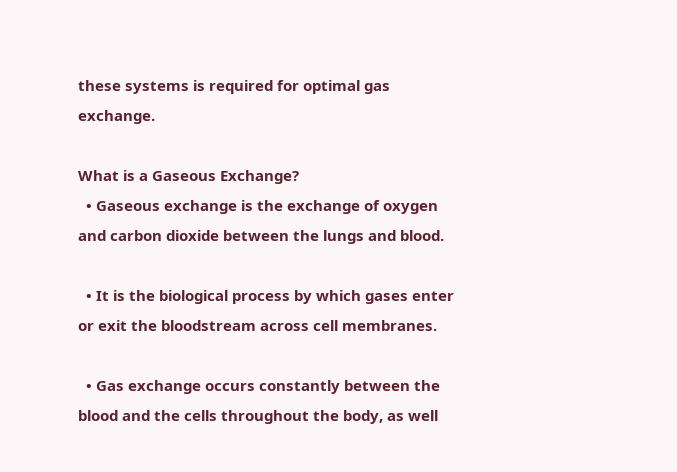these systems is required for optimal gas exchange.

What is a Gaseous Exchange?
  • Gaseous exchange is the exchange of oxygen and carbon dioxide between the lungs and blood.

  • It is the biological process by which gases enter or exit the bloodstream across cell membranes.

  • Gas exchange occurs constantly between the blood and the cells throughout the body, as well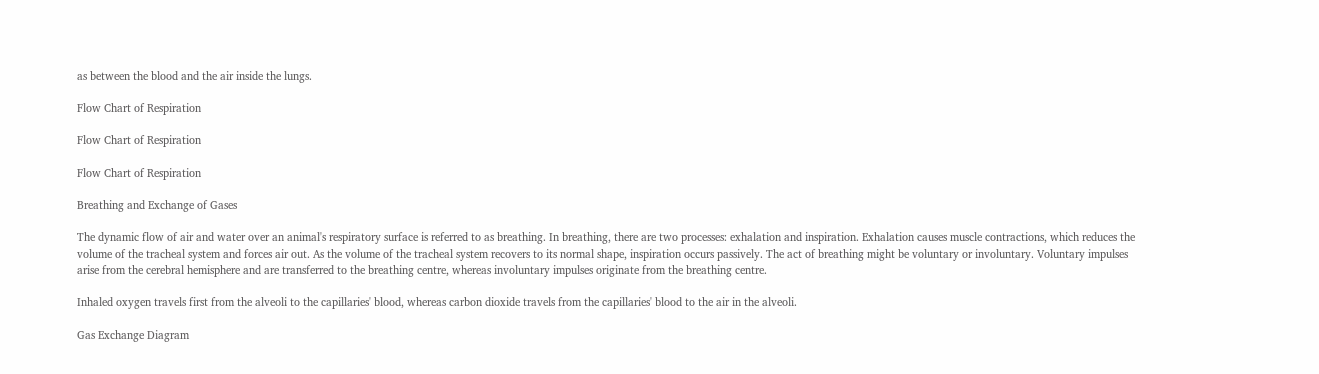as between the blood and the air inside the lungs.

Flow Chart of Respiration

Flow Chart of Respiration

Flow Chart of Respiration

Breathing and Exchange of Gases

The dynamic flow of air and water over an animal's respiratory surface is referred to as breathing. In breathing, there are two processes: exhalation and inspiration. Exhalation causes muscle contractions, which reduces the volume of the tracheal system and forces air out. As the volume of the tracheal system recovers to its normal shape, inspiration occurs passively. The act of breathing might be voluntary or involuntary. Voluntary impulses arise from the cerebral hemisphere and are transferred to the breathing centre, whereas involuntary impulses originate from the breathing centre.

Inhaled oxygen travels first from the alveoli to the capillaries' blood, whereas carbon dioxide travels from the capillaries' blood to the air in the alveoli.

Gas Exchange Diagram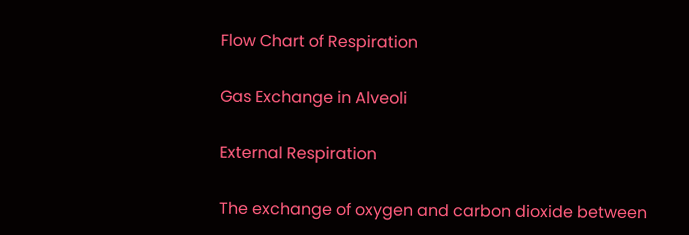Flow Chart of Respiration

Gas Exchange in Alveoli

External Respiration

The exchange of oxygen and carbon dioxide between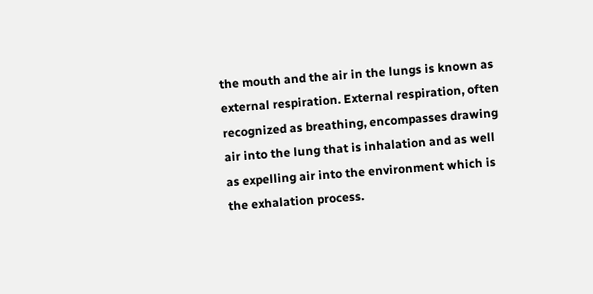the mouth and the air in the lungs is known as external respiration. External respiration, often recognized as breathing, encompasses drawing air into the lung that is inhalation and as well as expelling air into the environment which is the exhalation process.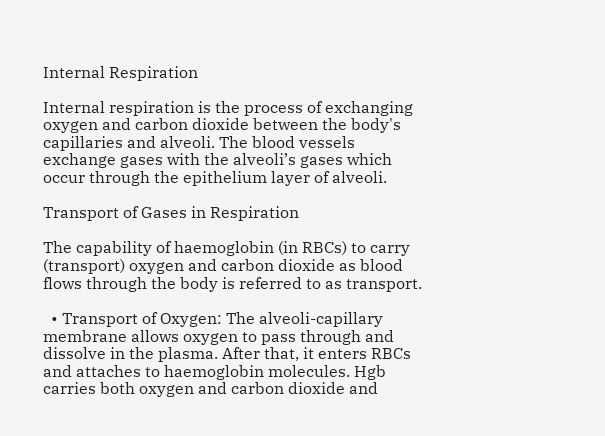Internal Respiration

Internal respiration is the process of exchanging oxygen and carbon dioxide between the body's capillaries and alveoli. The blood vessels exchange gases with the alveoli’s gases which occur through the epithelium layer of alveoli.

Transport of Gases in Respiration

The capability of haemoglobin (in RBCs) to carry (transport) oxygen and carbon dioxide as blood flows through the body is referred to as transport.

  • Transport of Oxygen: The alveoli-capillary membrane allows oxygen to pass through and dissolve in the plasma. After that, it enters RBCs and attaches to haemoglobin molecules. Hgb carries both oxygen and carbon dioxide and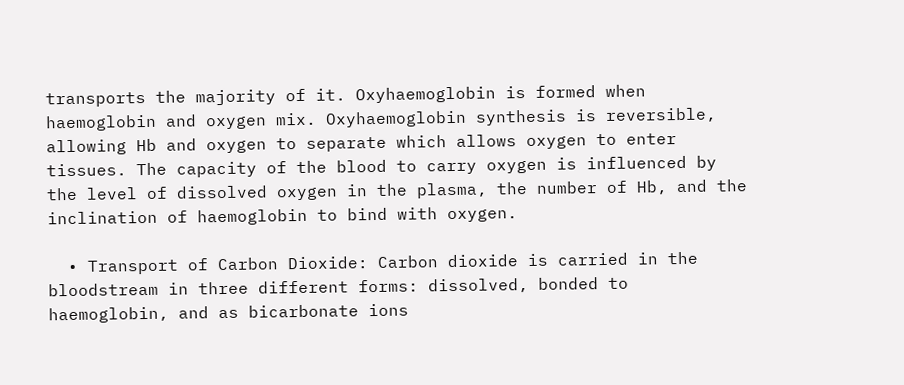transports the majority of it. Oxyhaemoglobin is formed when haemoglobin and oxygen mix. Oxyhaemoglobin synthesis is reversible, allowing Hb and oxygen to separate which allows oxygen to enter tissues. The capacity of the blood to carry oxygen is influenced by the level of dissolved oxygen in the plasma, the number of Hb, and the inclination of haemoglobin to bind with oxygen.

  • Transport of Carbon Dioxide: Carbon dioxide is carried in the bloodstream in three different forms: dissolved, bonded to haemoglobin, and as bicarbonate ions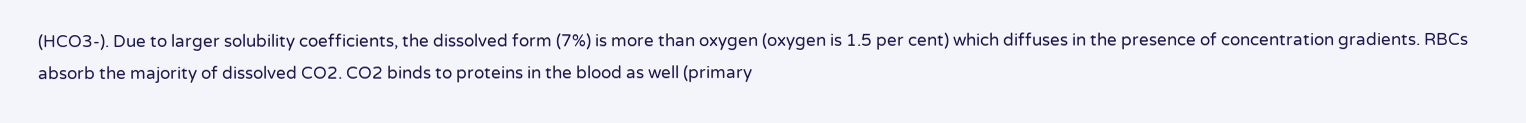(HCO3-). Due to larger solubility coefficients, the dissolved form (7%) is more than oxygen (oxygen is 1.5 per cent) which diffuses in the presence of concentration gradients. RBCs absorb the majority of dissolved CO2. CO2 binds to proteins in the blood as well (primary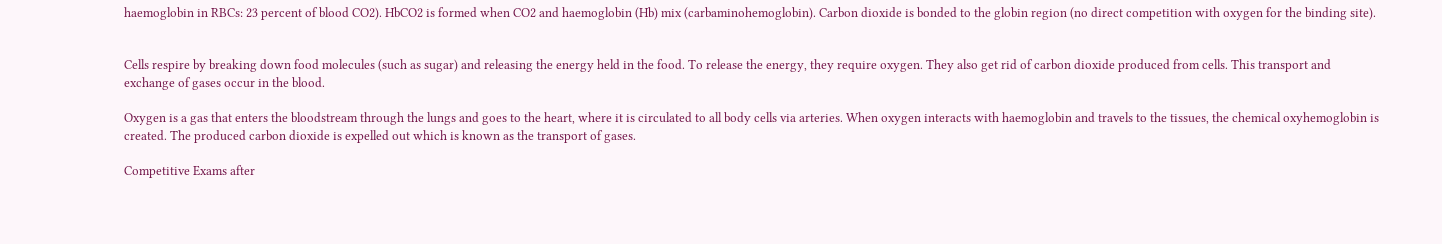haemoglobin in RBCs: 23 percent of blood CO2). HbCO2 is formed when CO2 and haemoglobin (Hb) mix (carbaminohemoglobin). Carbon dioxide is bonded to the globin region (no direct competition with oxygen for the binding site).


Cells respire by breaking down food molecules (such as sugar) and releasing the energy held in the food. To release the energy, they require oxygen. They also get rid of carbon dioxide produced from cells. This transport and exchange of gases occur in the blood.

Oxygen is a gas that enters the bloodstream through the lungs and goes to the heart, where it is circulated to all body cells via arteries. When oxygen interacts with haemoglobin and travels to the tissues, the chemical oxyhemoglobin is created. The produced carbon dioxide is expelled out which is known as the transport of gases.

Competitive Exams after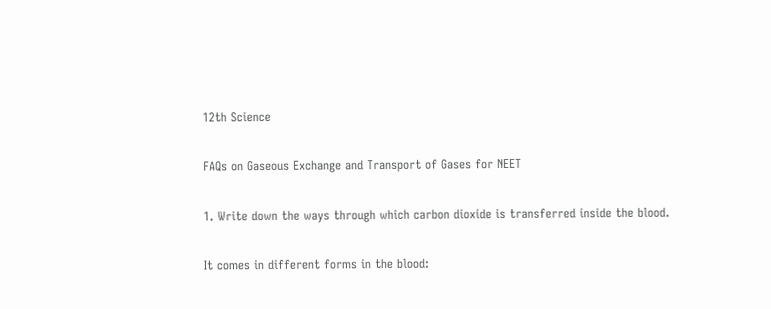12th Science

FAQs on Gaseous Exchange and Transport of Gases for NEET

1. Write down the ways through which carbon dioxide is transferred inside the blood.

It comes in different forms in the blood: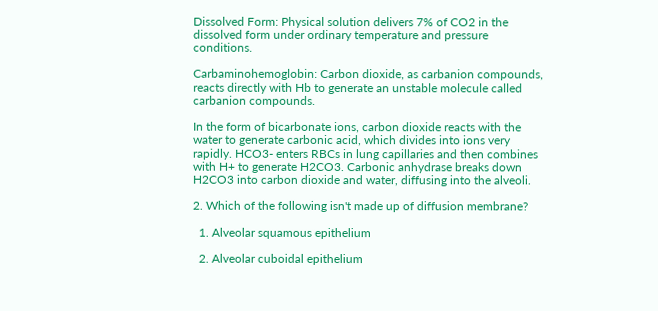Dissolved Form: Physical solution delivers 7% of CO2 in the dissolved form under ordinary temperature and pressure conditions.

Carbaminohemoglobin: Carbon dioxide, as carbanion compounds, reacts directly with Hb to generate an unstable molecule called carbanion compounds.

In the form of bicarbonate ions, carbon dioxide reacts with the water to generate carbonic acid, which divides into ions very rapidly. HCO3- enters RBCs in lung capillaries and then combines with H+ to generate H2CO3. Carbonic anhydrase breaks down H2CO3 into carbon dioxide and water, diffusing into the alveoli.

2. Which of the following isn't made up of diffusion membrane?

  1. Alveolar squamous epithelium

  2. Alveolar cuboidal epithelium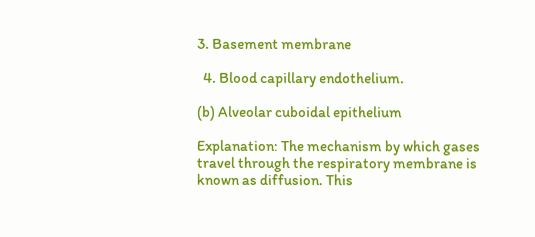3. Basement membrane

  4. Blood capillary endothelium.

(b) Alveolar cuboidal epithelium

Explanation: The mechanism by which gases travel through the respiratory membrane is known as diffusion. This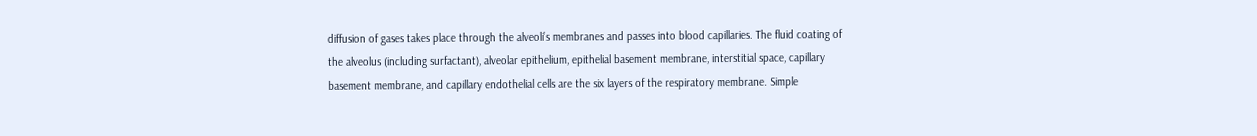diffusion of gases takes place through the alveoli’s membranes and passes into blood capillaries. The fluid coating of the alveolus (including surfactant), alveolar epithelium, epithelial basement membrane, interstitial space, capillary basement membrane, and capillary endothelial cells are the six layers of the respiratory membrane. Simple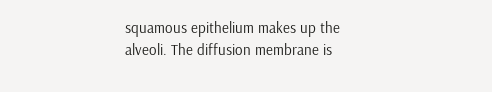squamous epithelium makes up the alveoli. The diffusion membrane is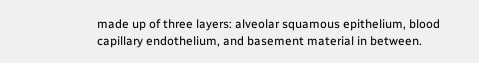made up of three layers: alveolar squamous epithelium, blood capillary endothelium, and basement material in between.